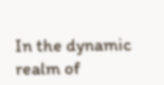In the dynamic realm of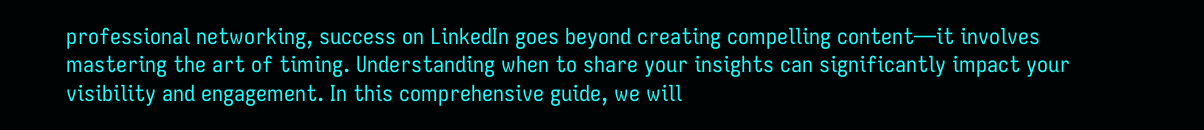professional networking, success on LinkedIn goes beyond creating compelling content—it involves mastering the art of timing. Understanding when to share your insights can significantly impact your visibility and engagement. In this comprehensive guide, we will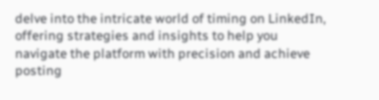delve into the intricate world of timing on LinkedIn, offering strategies and insights to help you navigate the platform with precision and achieve posting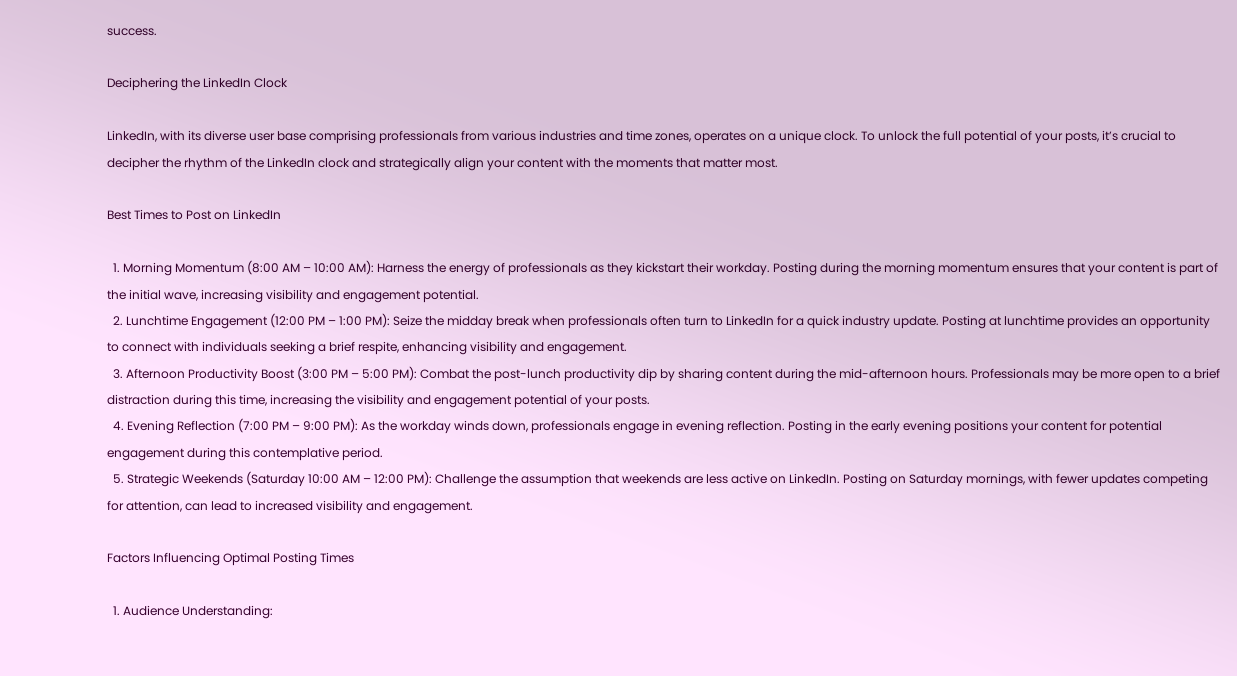success.

Deciphering the LinkedIn Clock

LinkedIn, with its diverse user base comprising professionals from various industries and time zones, operates on a unique clock. To unlock the full potential of your posts, it’s crucial to decipher the rhythm of the LinkedIn clock and strategically align your content with the moments that matter most.

Best Times to Post on LinkedIn

  1. Morning Momentum (8:00 AM – 10:00 AM): Harness the energy of professionals as they kickstart their workday. Posting during the morning momentum ensures that your content is part of the initial wave, increasing visibility and engagement potential.
  2. Lunchtime Engagement (12:00 PM – 1:00 PM): Seize the midday break when professionals often turn to LinkedIn for a quick industry update. Posting at lunchtime provides an opportunity to connect with individuals seeking a brief respite, enhancing visibility and engagement.
  3. Afternoon Productivity Boost (3:00 PM – 5:00 PM): Combat the post-lunch productivity dip by sharing content during the mid-afternoon hours. Professionals may be more open to a brief distraction during this time, increasing the visibility and engagement potential of your posts.
  4. Evening Reflection (7:00 PM – 9:00 PM): As the workday winds down, professionals engage in evening reflection. Posting in the early evening positions your content for potential engagement during this contemplative period.
  5. Strategic Weekends (Saturday 10:00 AM – 12:00 PM): Challenge the assumption that weekends are less active on LinkedIn. Posting on Saturday mornings, with fewer updates competing for attention, can lead to increased visibility and engagement.

Factors Influencing Optimal Posting Times

  1. Audience Understanding: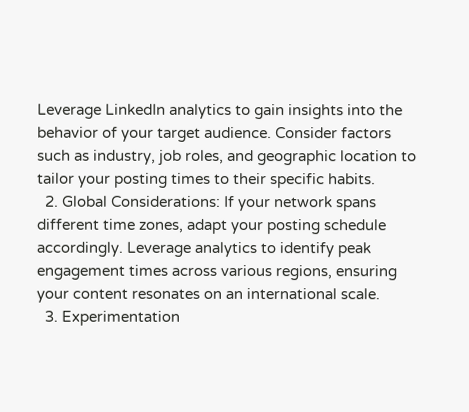Leverage LinkedIn analytics to gain insights into the behavior of your target audience. Consider factors such as industry, job roles, and geographic location to tailor your posting times to their specific habits.
  2. Global Considerations: If your network spans different time zones, adapt your posting schedule accordingly. Leverage analytics to identify peak engagement times across various regions, ensuring your content resonates on an international scale.
  3. Experimentation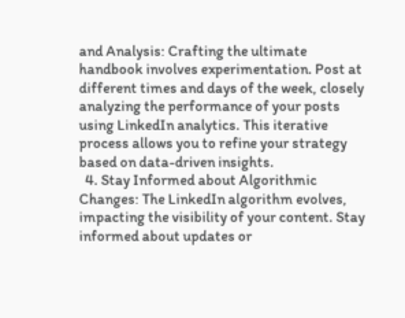and Analysis: Crafting the ultimate handbook involves experimentation. Post at different times and days of the week, closely analyzing the performance of your posts using LinkedIn analytics. This iterative process allows you to refine your strategy based on data-driven insights.
  4. Stay Informed about Algorithmic Changes: The LinkedIn algorithm evolves, impacting the visibility of your content. Stay informed about updates or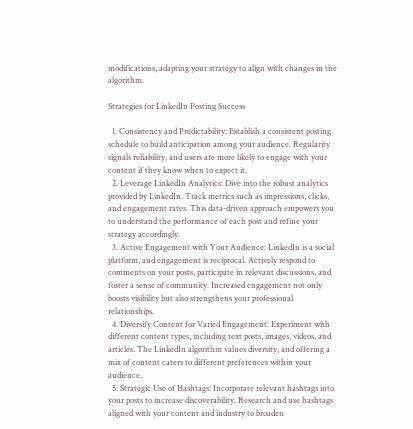modifications, adapting your strategy to align with changes in the algorithm.

Strategies for LinkedIn Posting Success

  1. Consistency and Predictability: Establish a consistent posting schedule to build anticipation among your audience. Regularity signals reliability, and users are more likely to engage with your content if they know when to expect it.
  2. Leverage LinkedIn Analytics: Dive into the robust analytics provided by LinkedIn. Track metrics such as impressions, clicks, and engagement rates. This data-driven approach empowers you to understand the performance of each post and refine your strategy accordingly.
  3. Active Engagement with Your Audience: LinkedIn is a social platform, and engagement is reciprocal. Actively respond to comments on your posts, participate in relevant discussions, and foster a sense of community. Increased engagement not only boosts visibility but also strengthens your professional relationships.
  4. Diversify Content for Varied Engagement: Experiment with different content types, including text posts, images, videos, and articles. The LinkedIn algorithm values diversity, and offering a mix of content caters to different preferences within your audience.
  5. Strategic Use of Hashtags: Incorporate relevant hashtags into your posts to increase discoverability. Research and use hashtags aligned with your content and industry to broaden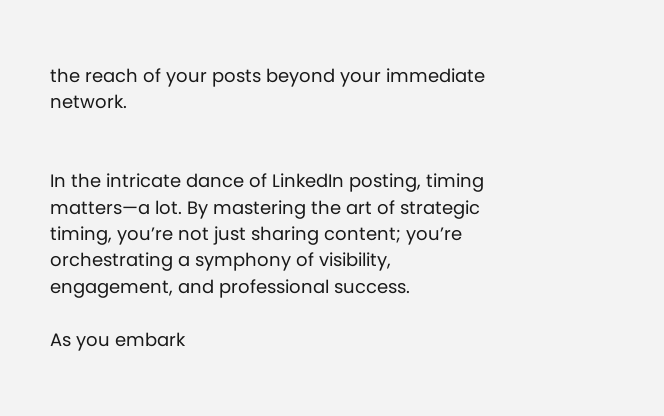the reach of your posts beyond your immediate network.


In the intricate dance of LinkedIn posting, timing matters—a lot. By mastering the art of strategic timing, you’re not just sharing content; you’re orchestrating a symphony of visibility, engagement, and professional success.

As you embark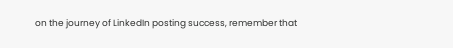on the journey of LinkedIn posting success, remember that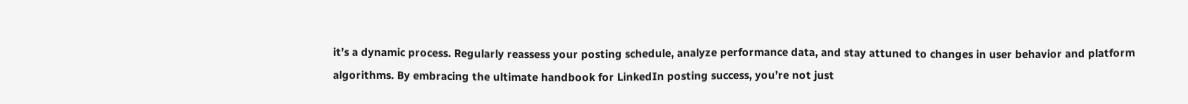it’s a dynamic process. Regularly reassess your posting schedule, analyze performance data, and stay attuned to changes in user behavior and platform algorithms. By embracing the ultimate handbook for LinkedIn posting success, you’re not just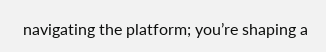navigating the platform; you’re shaping a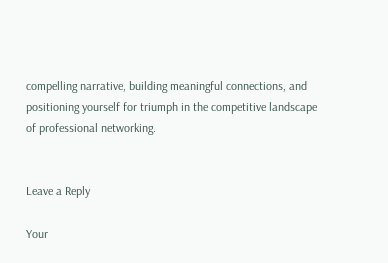compelling narrative, building meaningful connections, and positioning yourself for triumph in the competitive landscape of professional networking.


Leave a Reply

Your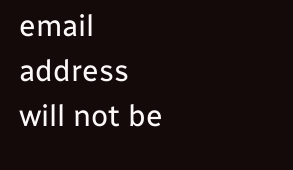email address will not be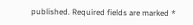published. Required fields are marked *